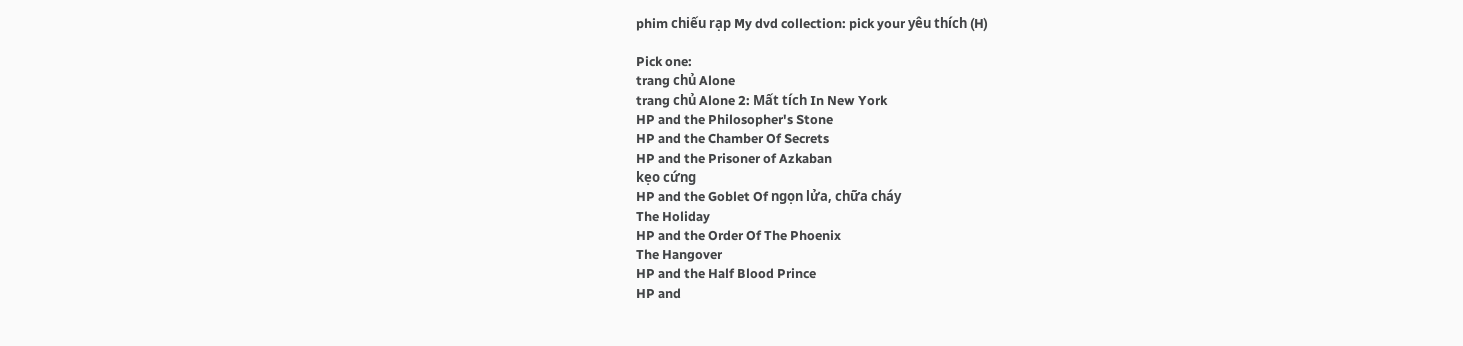phim chiếu rạp My dvd collection: pick your yêu thích (H)

Pick one:
trang chủ Alone
trang chủ Alone 2: Mất tích In New York
HP and the Philosopher's Stone
HP and the Chamber Of Secrets
HP and the Prisoner of Azkaban
kẹo cứng
HP and the Goblet Of ngọn lửa, chữa cháy
The Holiday
HP and the Order Of The Phoenix
The Hangover
HP and the Half Blood Prince
HP and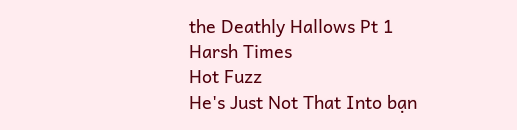the Deathly Hallows Pt 1
Harsh Times
Hot Fuzz
He's Just Not That Into bạn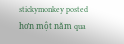stickymonkey posted hơn một năm qua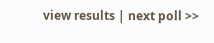view results | next poll >>